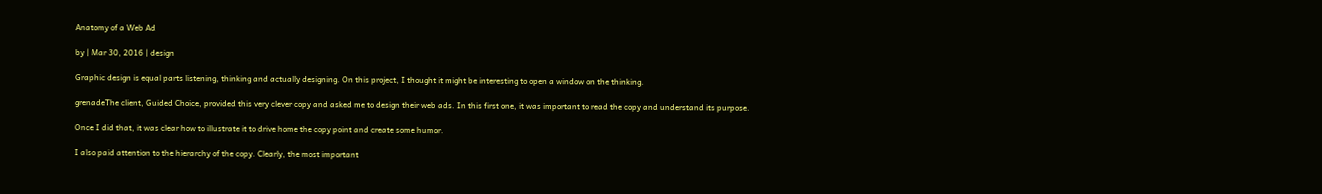Anatomy of a Web Ad

by | Mar 30, 2016 | design

Graphic design is equal parts listening, thinking and actually designing. On this project, I thought it might be interesting to open a window on the thinking.

grenadeThe client, Guided Choice, provided this very clever copy and asked me to design their web ads. In this first one, it was important to read the copy and understand its purpose.

Once I did that, it was clear how to illustrate it to drive home the copy point and create some humor.

I also paid attention to the hierarchy of the copy. Clearly, the most important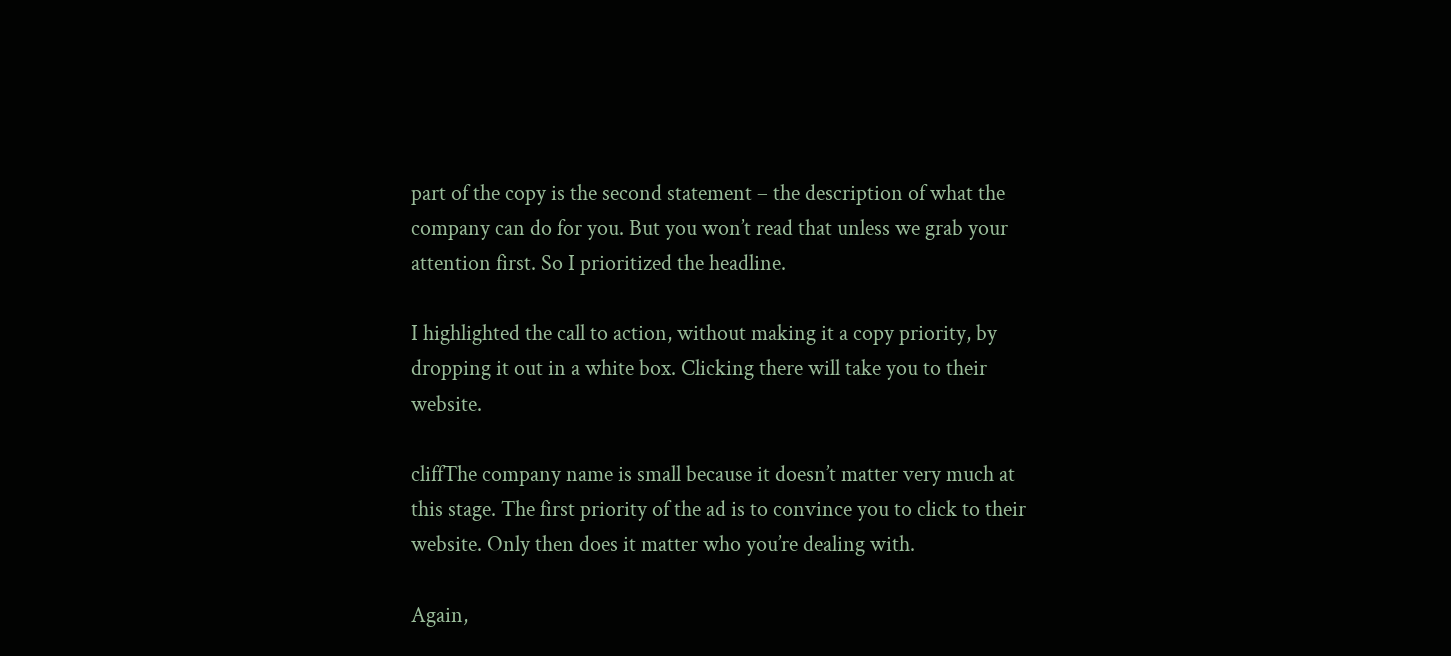part of the copy is the second statement – the description of what the company can do for you. But you won’t read that unless we grab your attention first. So I prioritized the headline.

I highlighted the call to action, without making it a copy priority, by dropping it out in a white box. Clicking there will take you to their website.

cliffThe company name is small because it doesn’t matter very much at this stage. The first priority of the ad is to convince you to click to their website. Only then does it matter who you’re dealing with.

Again,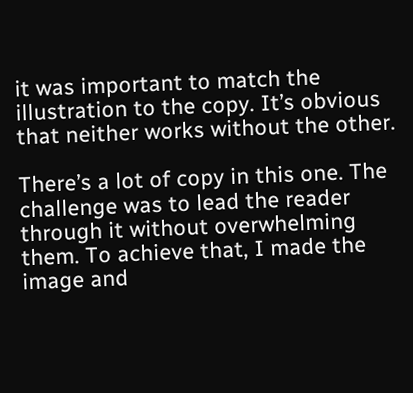it was important to match the illustration to the copy. It’s obvious that neither works without the other.

There’s a lot of copy in this one. The challenge was to lead the reader through it without overwhelming them. To achieve that, I made the image and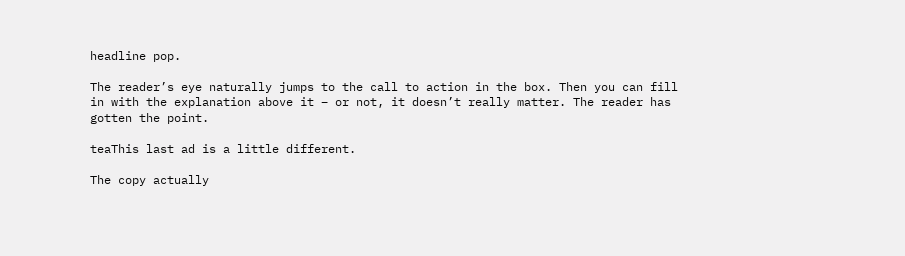headline pop.

The reader’s eye naturally jumps to the call to action in the box. Then you can fill in with the explanation above it – or not, it doesn’t really matter. The reader has gotten the point.

teaThis last ad is a little different.

The copy actually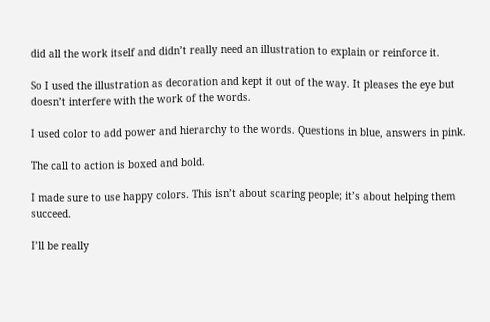did all the work itself and didn’t really need an illustration to explain or reinforce it.

So I used the illustration as decoration and kept it out of the way. It pleases the eye but doesn’t interfere with the work of the words.

I used color to add power and hierarchy to the words. Questions in blue, answers in pink.

The call to action is boxed and bold.

I made sure to use happy colors. This isn’t about scaring people; it’s about helping them succeed.

I’ll be really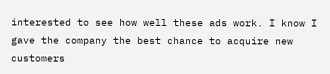interested to see how well these ads work. I know I gave the company the best chance to acquire new customers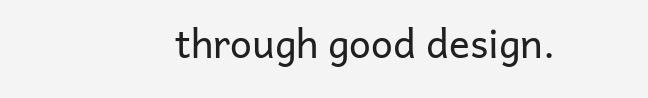through good design.